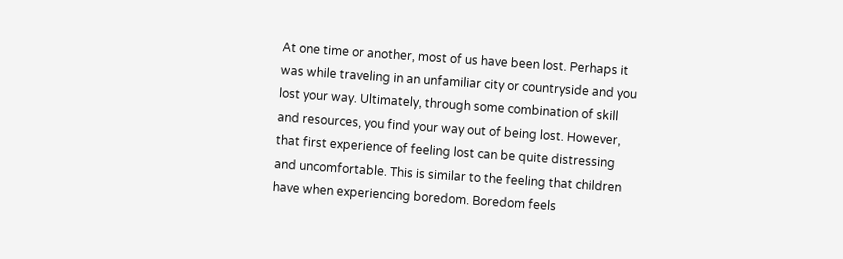At one time or another, most of us have been lost. Perhaps it was while traveling in an unfamiliar city or countryside and you lost your way. Ultimately, through some combination of skill and resources, you find your way out of being lost. However, that first experience of feeling lost can be quite distressing and uncomfortable. This is similar to the feeling that children have when experiencing boredom. Boredom feels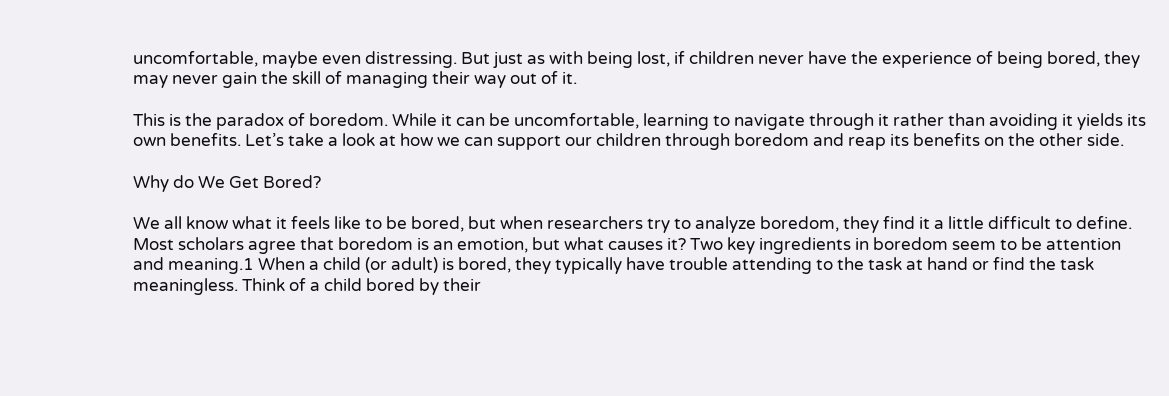uncomfortable, maybe even distressing. But just as with being lost, if children never have the experience of being bored, they may never gain the skill of managing their way out of it.

This is the paradox of boredom. While it can be uncomfortable, learning to navigate through it rather than avoiding it yields its own benefits. Let’s take a look at how we can support our children through boredom and reap its benefits on the other side.

Why do We Get Bored?

We all know what it feels like to be bored, but when researchers try to analyze boredom, they find it a little difficult to define. Most scholars agree that boredom is an emotion, but what causes it? Two key ingredients in boredom seem to be attention and meaning.1 When a child (or adult) is bored, they typically have trouble attending to the task at hand or find the task meaningless. Think of a child bored by their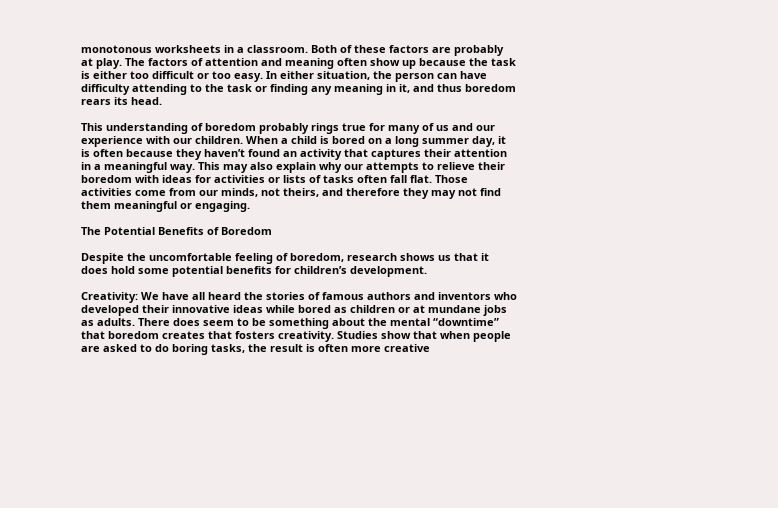monotonous worksheets in a classroom. Both of these factors are probably at play. The factors of attention and meaning often show up because the task is either too difficult or too easy. In either situation, the person can have difficulty attending to the task or finding any meaning in it, and thus boredom rears its head.

This understanding of boredom probably rings true for many of us and our experience with our children. When a child is bored on a long summer day, it is often because they haven’t found an activity that captures their attention in a meaningful way. This may also explain why our attempts to relieve their boredom with ideas for activities or lists of tasks often fall flat. Those activities come from our minds, not theirs, and therefore they may not find them meaningful or engaging.

The Potential Benefits of Boredom

Despite the uncomfortable feeling of boredom, research shows us that it does hold some potential benefits for children’s development.

Creativity: We have all heard the stories of famous authors and inventors who developed their innovative ideas while bored as children or at mundane jobs as adults. There does seem to be something about the mental “downtime” that boredom creates that fosters creativity. Studies show that when people are asked to do boring tasks, the result is often more creative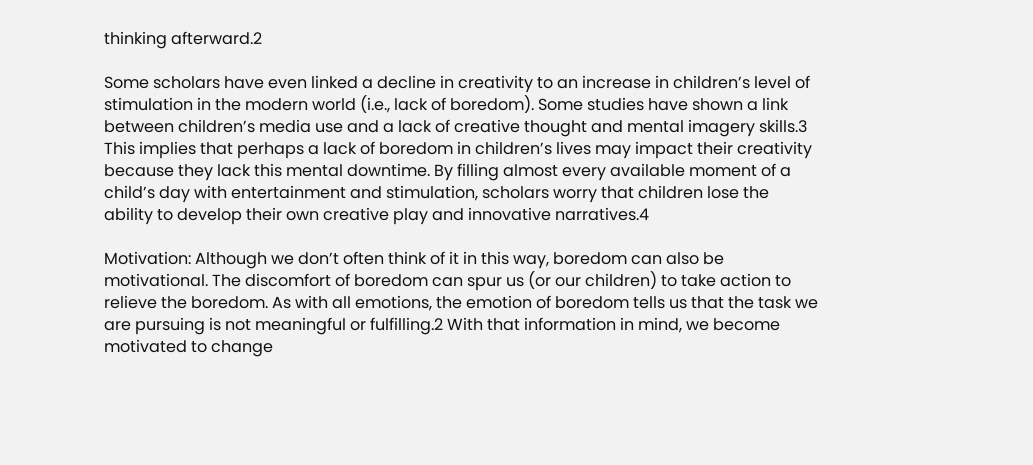thinking afterward.2

Some scholars have even linked a decline in creativity to an increase in children’s level of stimulation in the modern world (i.e., lack of boredom). Some studies have shown a link between children’s media use and a lack of creative thought and mental imagery skills.3 This implies that perhaps a lack of boredom in children’s lives may impact their creativity because they lack this mental downtime. By filling almost every available moment of a child’s day with entertainment and stimulation, scholars worry that children lose the ability to develop their own creative play and innovative narratives.4

Motivation: Although we don’t often think of it in this way, boredom can also be motivational. The discomfort of boredom can spur us (or our children) to take action to relieve the boredom. As with all emotions, the emotion of boredom tells us that the task we are pursuing is not meaningful or fulfilling.2 With that information in mind, we become motivated to change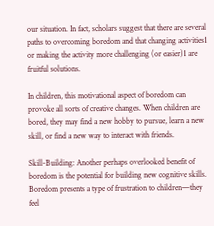our situation. In fact, scholars suggest that there are several paths to overcoming boredom and that changing activities1 or making the activity more challenging (or easier)1 are fruitful solutions.

In children, this motivational aspect of boredom can provoke all sorts of creative changes. When children are bored, they may find a new hobby to pursue, learn a new skill, or find a new way to interact with friends.

Skill-Building: Another perhaps overlooked benefit of boredom is the potential for building new cognitive skills. Boredom presents a type of frustration to children—they feel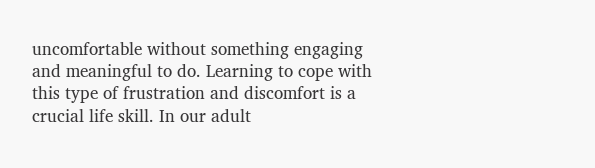uncomfortable without something engaging and meaningful to do. Learning to cope with this type of frustration and discomfort is a crucial life skill. In our adult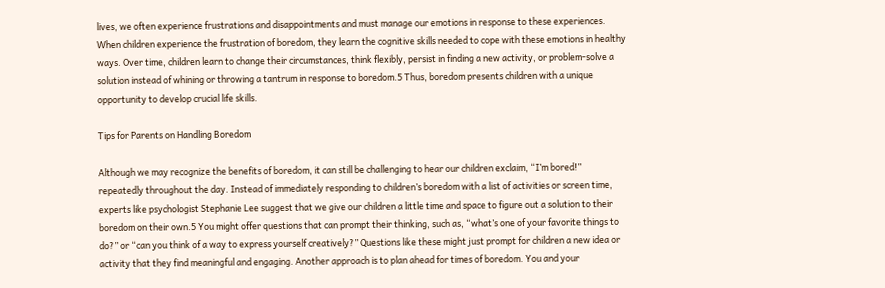lives, we often experience frustrations and disappointments and must manage our emotions in response to these experiences. When children experience the frustration of boredom, they learn the cognitive skills needed to cope with these emotions in healthy ways. Over time, children learn to change their circumstances, think flexibly, persist in finding a new activity, or problem-solve a solution instead of whining or throwing a tantrum in response to boredom.5 Thus, boredom presents children with a unique opportunity to develop crucial life skills.

Tips for Parents on Handling Boredom

Although we may recognize the benefits of boredom, it can still be challenging to hear our children exclaim, “I’m bored!” repeatedly throughout the day. Instead of immediately responding to children’s boredom with a list of activities or screen time, experts like psychologist Stephanie Lee suggest that we give our children a little time and space to figure out a solution to their boredom on their own.5 You might offer questions that can prompt their thinking, such as, “what’s one of your favorite things to do?” or “can you think of a way to express yourself creatively?” Questions like these might just prompt for children a new idea or activity that they find meaningful and engaging. Another approach is to plan ahead for times of boredom. You and your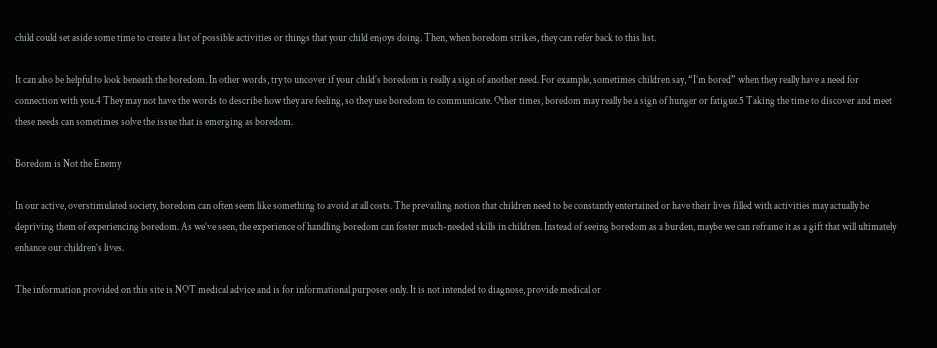child could set aside some time to create a list of possible activities or things that your child enjoys doing. Then, when boredom strikes, they can refer back to this list.

It can also be helpful to look beneath the boredom. In other words, try to uncover if your child’s boredom is really a sign of another need. For example, sometimes children say, “I’m bored” when they really have a need for connection with you.4 They may not have the words to describe how they are feeling, so they use boredom to communicate. Other times, boredom may really be a sign of hunger or fatigue.5 Taking the time to discover and meet these needs can sometimes solve the issue that is emerging as boredom.

Boredom is Not the Enemy

In our active, overstimulated society, boredom can often seem like something to avoid at all costs. The prevailing notion that children need to be constantly entertained or have their lives filled with activities may actually be depriving them of experiencing boredom. As we’ve seen, the experience of handling boredom can foster much-needed skills in children. Instead of seeing boredom as a burden, maybe we can reframe it as a gift that will ultimately enhance our children’s lives.

The information provided on this site is NOT medical advice and is for informational purposes only. It is not intended to diagnose, provide medical or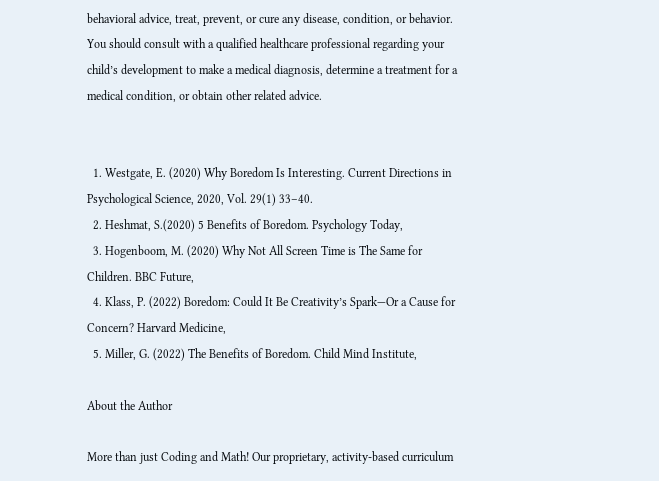behavioral advice, treat, prevent, or cure any disease, condition, or behavior. You should consult with a qualified healthcare professional regarding your child’s development to make a medical diagnosis, determine a treatment for a medical condition, or obtain other related advice.


  1. Westgate, E. (2020) Why Boredom Is Interesting. Current Directions in Psychological Science, 2020, Vol. 29(1) 33–40.
  2. Heshmat, S.(2020) 5 Benefits of Boredom. Psychology Today,
  3. Hogenboom, M. (2020) Why Not All Screen Time is The Same for Children. BBC Future,
  4. Klass, P. (2022) Boredom: Could It Be Creativity’s Spark—Or a Cause for Concern? Harvard Medicine,
  5. Miller, G. (2022) The Benefits of Boredom. Child Mind Institute,

About the Author

More than just Coding and Math! Our proprietary, activity-based curriculum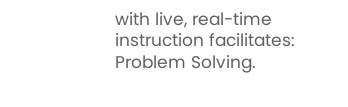with live, real-time instruction facilitates: Problem Solving.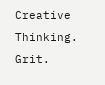Creative Thinking. Grit.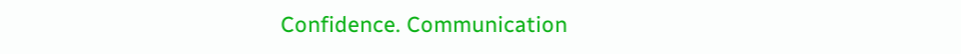Confidence. Communication